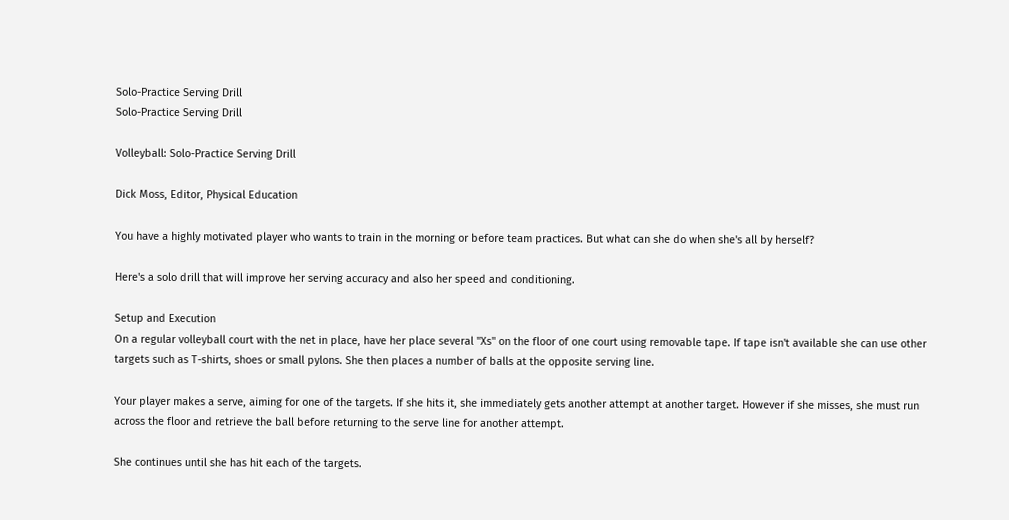Solo-Practice Serving Drill
Solo-Practice Serving Drill

Volleyball: Solo-Practice Serving Drill

Dick Moss, Editor, Physical Education

You have a highly motivated player who wants to train in the morning or before team practices. But what can she do when she's all by herself?

Here's a solo drill that will improve her serving accuracy and also her speed and conditioning.

Setup and Execution
On a regular volleyball court with the net in place, have her place several "Xs" on the floor of one court using removable tape. If tape isn't available she can use other targets such as T-shirts, shoes or small pylons. She then places a number of balls at the opposite serving line.

Your player makes a serve, aiming for one of the targets. If she hits it, she immediately gets another attempt at another target. However if she misses, she must run across the floor and retrieve the ball before returning to the serve line for another attempt.

She continues until she has hit each of the targets.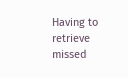Having to retrieve missed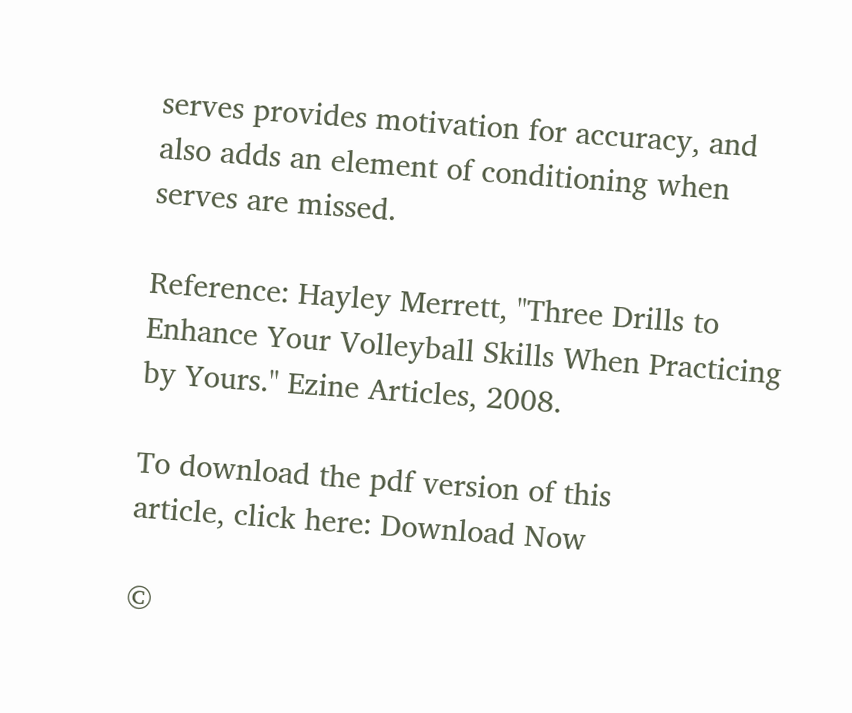serves provides motivation for accuracy, and also adds an element of conditioning when serves are missed.

Reference: Hayley Merrett, "Three Drills to Enhance Your Volleyball Skills When Practicing by Yours." Ezine Articles, 2008.

To download the pdf version of this
article, click here: Download Now

©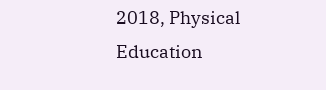2018, Physical Education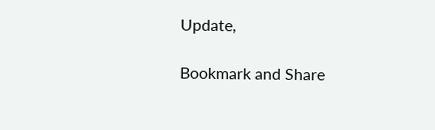Update,

Bookmark and Share